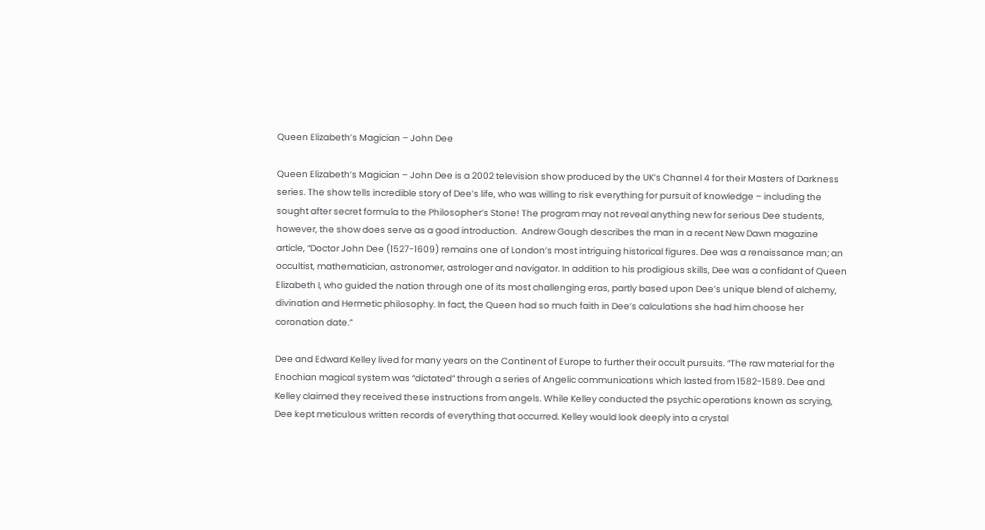Queen Elizabeth’s Magician – John Dee

Queen Elizabeth’s Magician – John Dee is a 2002 television show produced by the UK’s Channel 4 for their Masters of Darkness series. The show tells incredible story of Dee’s life, who was willing to risk everything for pursuit of knowledge – including the sought after secret formula to the Philosopher’s Stone! The program may not reveal anything new for serious Dee students, however, the show does serve as a good introduction.  Andrew Gough describes the man in a recent New Dawn magazine article, “Doctor John Dee (1527-1609) remains one of London’s most intriguing historical figures. Dee was a renaissance man; an occultist, mathematician, astronomer, astrologer and navigator. In addition to his prodigious skills, Dee was a confidant of Queen Elizabeth I, who guided the nation through one of its most challenging eras, partly based upon Dee’s unique blend of alchemy, divination and Hermetic philosophy. In fact, the Queen had so much faith in Dee’s calculations she had him choose her coronation date.”

Dee and Edward Kelley lived for many years on the Continent of Europe to further their occult pursuits. “The raw material for the Enochian magical system was “dictated” through a series of Angelic communications which lasted from 1582-1589. Dee and Kelley claimed they received these instructions from angels. While Kelley conducted the psychic operations known as scrying, Dee kept meticulous written records of everything that occurred. Kelley would look deeply into a crystal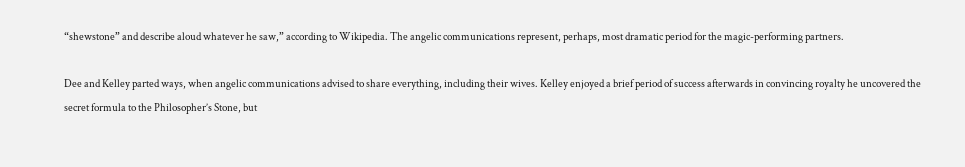“shewstone” and describe aloud whatever he saw,” according to Wikipedia. The angelic communications represent, perhaps, most dramatic period for the magic-performing partners.

Dee and Kelley parted ways, when angelic communications advised to share everything, including their wives. Kelley enjoyed a brief period of success afterwards in convincing royalty he uncovered the secret formula to the Philosopher’s Stone, but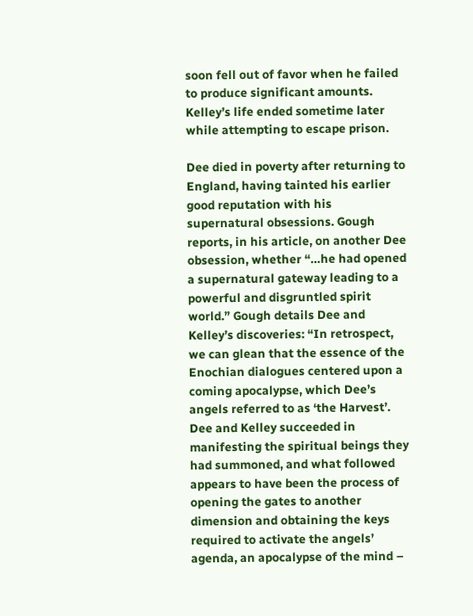soon fell out of favor when he failed to produce significant amounts. Kelley’s life ended sometime later while attempting to escape prison.

Dee died in poverty after returning to England, having tainted his earlier good reputation with his supernatural obsessions. Gough reports, in his article, on another Dee obsession, whether “…he had opened a supernatural gateway leading to a powerful and disgruntled spirit world.” Gough details Dee and Kelley’s discoveries: “In retrospect, we can glean that the essence of the Enochian dialogues centered upon a coming apocalypse, which Dee’s angels referred to as ‘the Harvest’. Dee and Kelley succeeded in manifesting the spiritual beings they had summoned, and what followed appears to have been the process of opening the gates to another dimension and obtaining the keys required to activate the angels’ agenda, an apocalypse of the mind –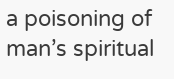a poisoning of man’s spiritual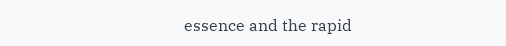essence and the rapid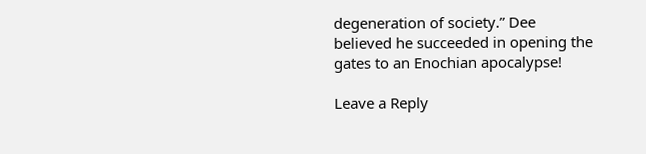degeneration of society.” Dee believed he succeeded in opening the gates to an Enochian apocalypse!

Leave a Reply